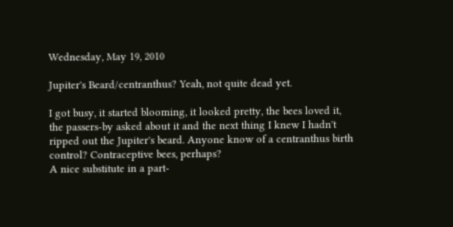Wednesday, May 19, 2010

Jupiter's Beard/centranthus? Yeah, not quite dead yet.

I got busy, it started blooming, it looked pretty, the bees loved it, the passers-by asked about it and the next thing I knew I hadn't ripped out the Jupiter's beard. Anyone know of a centranthus birth control? Contraceptive bees, perhaps?
A nice substitute in a part-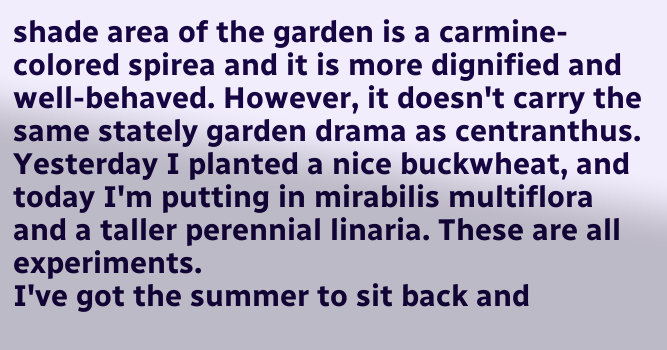shade area of the garden is a carmine-colored spirea and it is more dignified and well-behaved. However, it doesn't carry the same stately garden drama as centranthus.
Yesterday I planted a nice buckwheat, and today I'm putting in mirabilis multiflora and a taller perennial linaria. These are all experiments.
I've got the summer to sit back and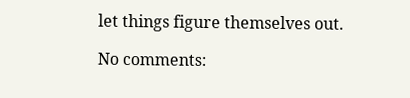let things figure themselves out.

No comments: